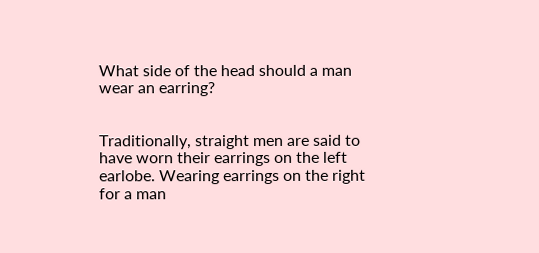What side of the head should a man wear an earring?


Traditionally, straight men are said to have worn their earrings on the left earlobe. Wearing earrings on the right for a man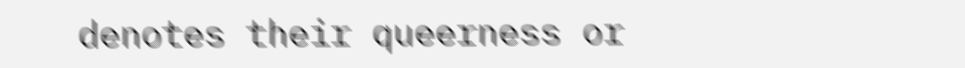denotes their queerness or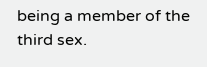being a member of the third sex.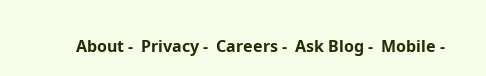About -  Privacy -  Careers -  Ask Blog -  Mobile -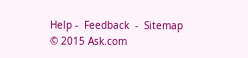Help -  Feedback  -  Sitemap  © 2015 Ask.com